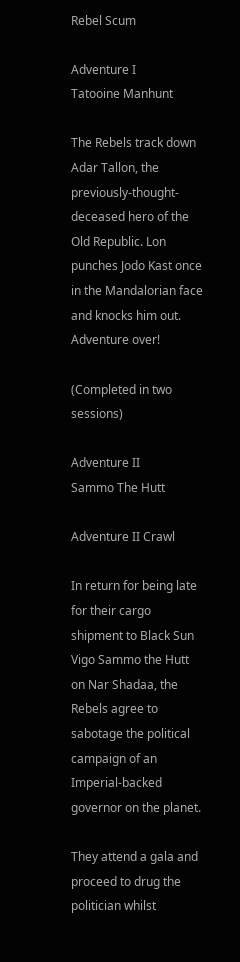Rebel Scum

Adventure I
Tatooine Manhunt

The Rebels track down Adar Tallon, the previously-thought-deceased hero of the Old Republic. Lon punches Jodo Kast once in the Mandalorian face and knocks him out. Adventure over!

(Completed in two sessions)

Adventure II
Sammo The Hutt

Adventure II Crawl

In return for being late for their cargo shipment to Black Sun Vigo Sammo the Hutt on Nar Shadaa, the Rebels agree to sabotage the political campaign of an Imperial-backed governor on the planet.

They attend a gala and proceed to drug the politician whilst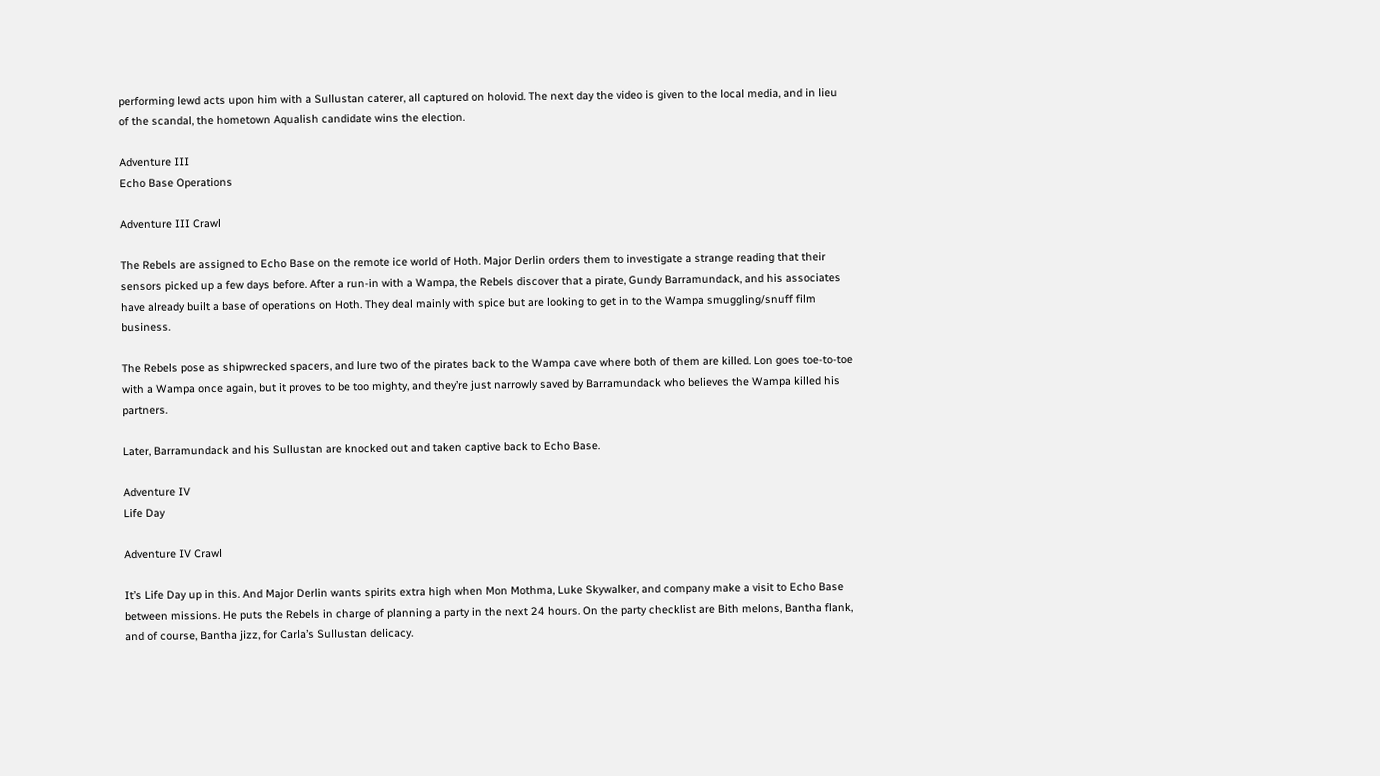performing lewd acts upon him with a Sullustan caterer, all captured on holovid. The next day the video is given to the local media, and in lieu of the scandal, the hometown Aqualish candidate wins the election.

Adventure III
Echo Base Operations

Adventure III Crawl

The Rebels are assigned to Echo Base on the remote ice world of Hoth. Major Derlin orders them to investigate a strange reading that their sensors picked up a few days before. After a run-in with a Wampa, the Rebels discover that a pirate, Gundy Barramundack, and his associates have already built a base of operations on Hoth. They deal mainly with spice but are looking to get in to the Wampa smuggling/snuff film business.

The Rebels pose as shipwrecked spacers, and lure two of the pirates back to the Wampa cave where both of them are killed. Lon goes toe-to-toe with a Wampa once again, but it proves to be too mighty, and they’re just narrowly saved by Barramundack who believes the Wampa killed his partners.

Later, Barramundack and his Sullustan are knocked out and taken captive back to Echo Base.

Adventure IV
Life Day

Adventure IV Crawl

It’s Life Day up in this. And Major Derlin wants spirits extra high when Mon Mothma, Luke Skywalker, and company make a visit to Echo Base between missions. He puts the Rebels in charge of planning a party in the next 24 hours. On the party checklist are Bith melons, Bantha flank, and of course, Bantha jizz, for Carla’s Sullustan delicacy.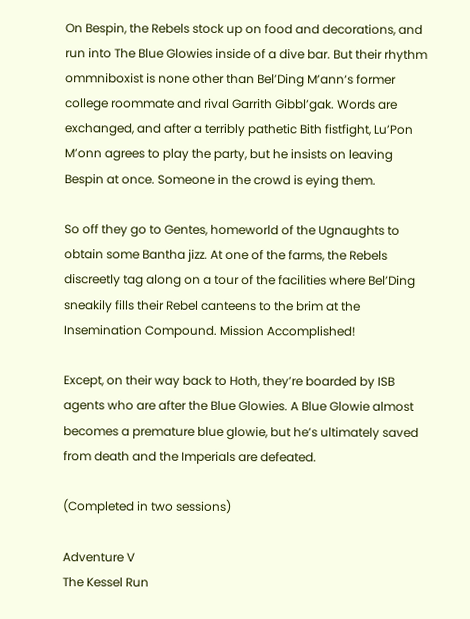On Bespin, the Rebels stock up on food and decorations, and run into The Blue Glowies inside of a dive bar. But their rhythm ommniboxist is none other than Bel’Ding M’ann‘s former college roommate and rival Garrith Gibbl’gak. Words are exchanged, and after a terribly pathetic Bith fistfight, Lu’Pon M’onn agrees to play the party, but he insists on leaving Bespin at once. Someone in the crowd is eying them.

So off they go to Gentes, homeworld of the Ugnaughts to obtain some Bantha jizz. At one of the farms, the Rebels discreetly tag along on a tour of the facilities where Bel’Ding sneakily fills their Rebel canteens to the brim at the Insemination Compound. Mission Accomplished!

Except, on their way back to Hoth, they’re boarded by ISB agents who are after the Blue Glowies. A Blue Glowie almost becomes a premature blue glowie, but he’s ultimately saved from death and the Imperials are defeated.

(Completed in two sessions)

Adventure V
The Kessel Run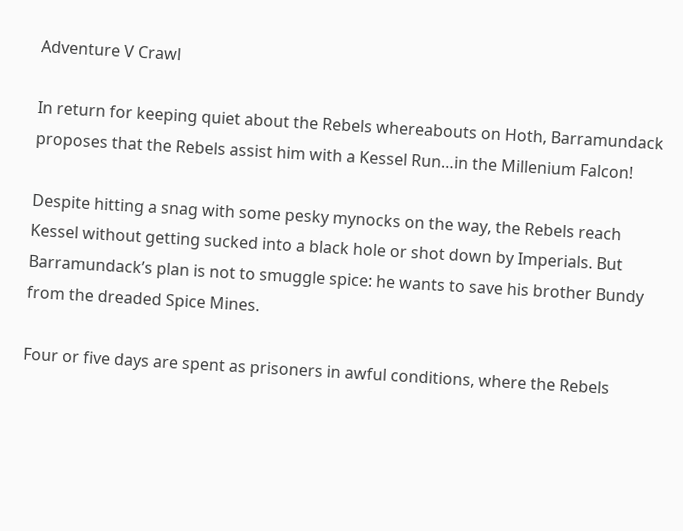Adventure V Crawl

In return for keeping quiet about the Rebels whereabouts on Hoth, Barramundack proposes that the Rebels assist him with a Kessel Run…in the Millenium Falcon!

Despite hitting a snag with some pesky mynocks on the way, the Rebels reach Kessel without getting sucked into a black hole or shot down by Imperials. But Barramundack’s plan is not to smuggle spice: he wants to save his brother Bundy from the dreaded Spice Mines.

Four or five days are spent as prisoners in awful conditions, where the Rebels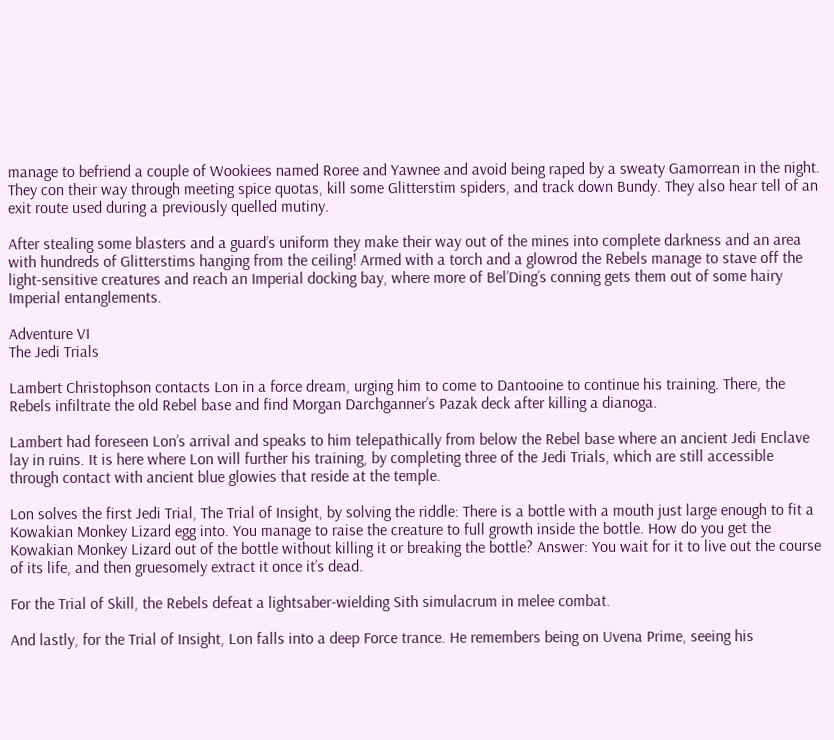manage to befriend a couple of Wookiees named Roree and Yawnee and avoid being raped by a sweaty Gamorrean in the night. They con their way through meeting spice quotas, kill some Glitterstim spiders, and track down Bundy. They also hear tell of an exit route used during a previously quelled mutiny.

After stealing some blasters and a guard’s uniform they make their way out of the mines into complete darkness and an area with hundreds of Glitterstims hanging from the ceiling! Armed with a torch and a glowrod the Rebels manage to stave off the light-sensitive creatures and reach an Imperial docking bay, where more of Bel’Ding’s conning gets them out of some hairy Imperial entanglements.

Adventure VI
The Jedi Trials

Lambert Christophson contacts Lon in a force dream, urging him to come to Dantooine to continue his training. There, the Rebels infiltrate the old Rebel base and find Morgan Darchganner’s Pazak deck after killing a dianoga.

Lambert had foreseen Lon’s arrival and speaks to him telepathically from below the Rebel base where an ancient Jedi Enclave lay in ruins. It is here where Lon will further his training, by completing three of the Jedi Trials, which are still accessible through contact with ancient blue glowies that reside at the temple.

Lon solves the first Jedi Trial, The Trial of Insight, by solving the riddle: There is a bottle with a mouth just large enough to fit a Kowakian Monkey Lizard egg into. You manage to raise the creature to full growth inside the bottle. How do you get the Kowakian Monkey Lizard out of the bottle without killing it or breaking the bottle? Answer: You wait for it to live out the course of its life, and then gruesomely extract it once it’s dead.

For the Trial of Skill, the Rebels defeat a lightsaber-wielding Sith simulacrum in melee combat.

And lastly, for the Trial of Insight, Lon falls into a deep Force trance. He remembers being on Uvena Prime, seeing his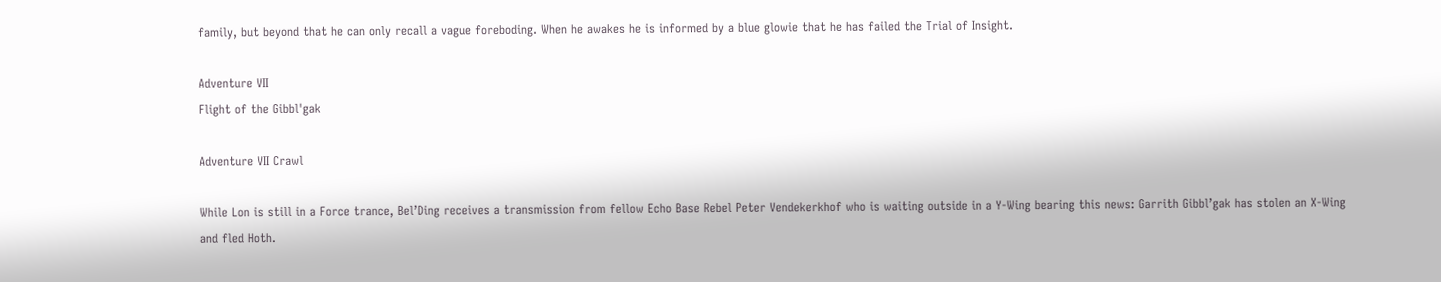family, but beyond that he can only recall a vague foreboding. When he awakes he is informed by a blue glowie that he has failed the Trial of Insight.

Adventure VII
Flight of the Gibbl'gak

Adventure VII Crawl

While Lon is still in a Force trance, Bel’Ding receives a transmission from fellow Echo Base Rebel Peter Vendekerkhof who is waiting outside in a Y-Wing bearing this news: Garrith Gibbl’gak has stolen an X-Wing and fled Hoth.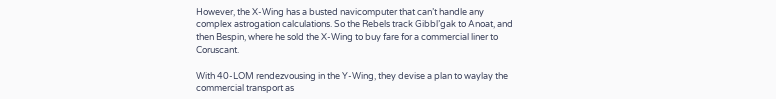However, the X-Wing has a busted navicomputer that can’t handle any complex astrogation calculations. So the Rebels track Gibbl’gak to Anoat, and then Bespin, where he sold the X-Wing to buy fare for a commercial liner to Coruscant.

With 40-LOM rendezvousing in the Y-Wing, they devise a plan to waylay the commercial transport as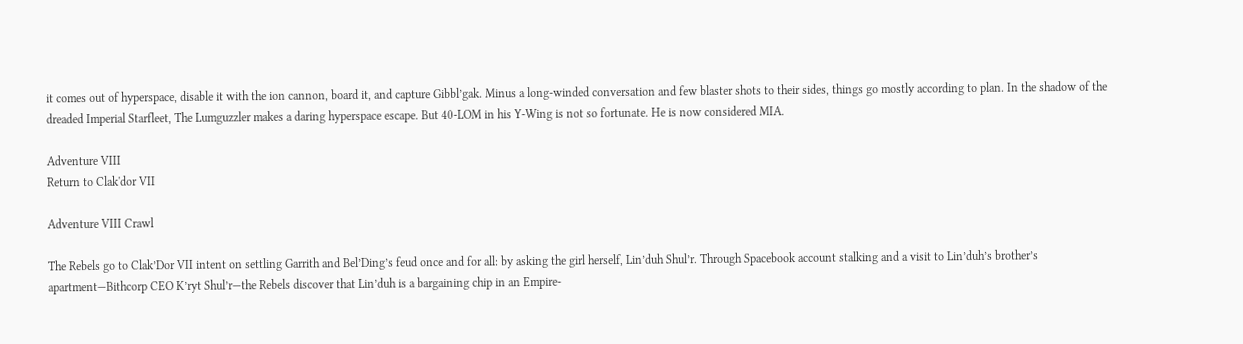it comes out of hyperspace, disable it with the ion cannon, board it, and capture Gibbl’gak. Minus a long-winded conversation and few blaster shots to their sides, things go mostly according to plan. In the shadow of the dreaded Imperial Starfleet, The Lumguzzler makes a daring hyperspace escape. But 40-LOM in his Y-Wing is not so fortunate. He is now considered MIA.

Adventure VIII
Return to Clak'dor VII

Adventure VIII Crawl

The Rebels go to Clak’Dor VII intent on settling Garrith and Bel’Ding’s feud once and for all: by asking the girl herself, Lin’duh Shul’r. Through Spacebook account stalking and a visit to Lin’duh’s brother’s apartment—Bithcorp CEO K’ryt Shul’r—the Rebels discover that Lin’duh is a bargaining chip in an Empire-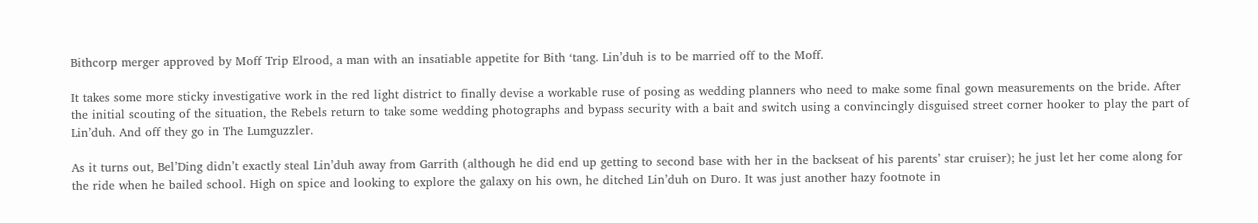Bithcorp merger approved by Moff Trip Elrood, a man with an insatiable appetite for Bith ‘tang. Lin’duh is to be married off to the Moff.

It takes some more sticky investigative work in the red light district to finally devise a workable ruse of posing as wedding planners who need to make some final gown measurements on the bride. After the initial scouting of the situation, the Rebels return to take some wedding photographs and bypass security with a bait and switch using a convincingly disguised street corner hooker to play the part of Lin’duh. And off they go in The Lumguzzler.

As it turns out, Bel’Ding didn’t exactly steal Lin’duh away from Garrith (although he did end up getting to second base with her in the backseat of his parents’ star cruiser); he just let her come along for the ride when he bailed school. High on spice and looking to explore the galaxy on his own, he ditched Lin’duh on Duro. It was just another hazy footnote in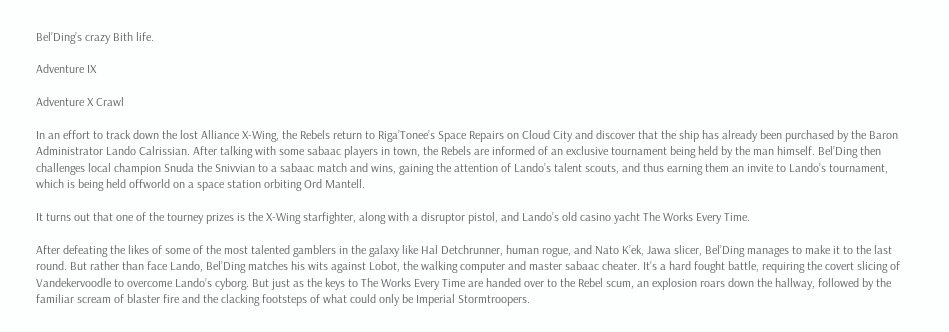Bel’Ding’s crazy Bith life.

Adventure IX

Adventure X Crawl

In an effort to track down the lost Alliance X-Wing, the Rebels return to Riga’Tonee’s Space Repairs on Cloud City and discover that the ship has already been purchased by the Baron Administrator Lando Calrissian. After talking with some sabaac players in town, the Rebels are informed of an exclusive tournament being held by the man himself. Bel’Ding then challenges local champion Snuda the Snivvian to a sabaac match and wins, gaining the attention of Lando’s talent scouts, and thus earning them an invite to Lando’s tournament, which is being held offworld on a space station orbiting Ord Mantell.

It turns out that one of the tourney prizes is the X-Wing starfighter, along with a disruptor pistol, and Lando’s old casino yacht The Works Every Time.

After defeating the likes of some of the most talented gamblers in the galaxy like Hal Detchrunner, human rogue, and Nato K’ek, Jawa slicer, Bel’Ding manages to make it to the last round. But rather than face Lando, Bel’Ding matches his wits against Lobot, the walking computer and master sabaac cheater. It’s a hard fought battle, requiring the covert slicing of Vandekervoodle to overcome Lando’s cyborg. But just as the keys to The Works Every Time are handed over to the Rebel scum, an explosion roars down the hallway, followed by the familiar scream of blaster fire and the clacking footsteps of what could only be Imperial Stormtroopers.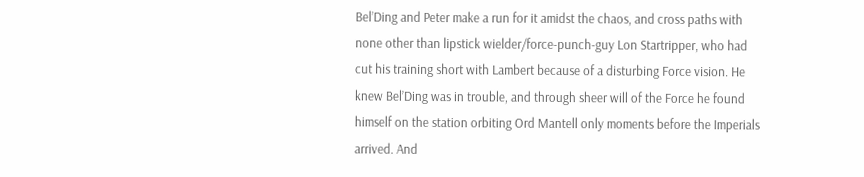Bel’Ding and Peter make a run for it amidst the chaos, and cross paths with none other than lipstick wielder/force-punch-guy Lon Startripper, who had cut his training short with Lambert because of a disturbing Force vision. He knew Bel’Ding was in trouble, and through sheer will of the Force he found himself on the station orbiting Ord Mantell only moments before the Imperials arrived. And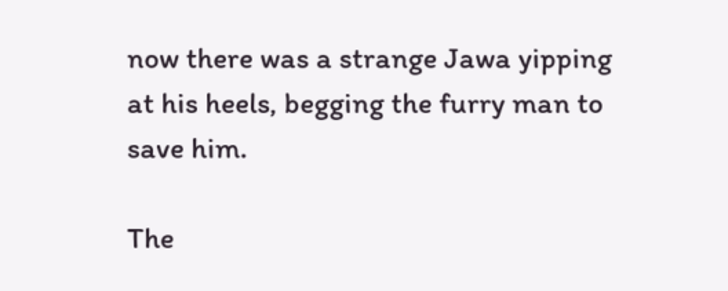now there was a strange Jawa yipping at his heels, begging the furry man to save him.

The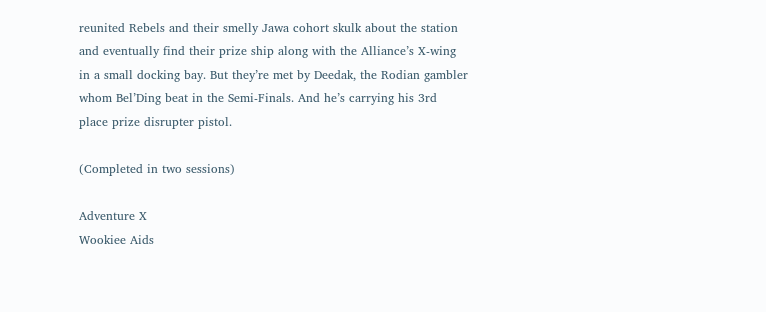reunited Rebels and their smelly Jawa cohort skulk about the station and eventually find their prize ship along with the Alliance’s X-wing in a small docking bay. But they’re met by Deedak, the Rodian gambler whom Bel’Ding beat in the Semi-Finals. And he’s carrying his 3rd place prize disrupter pistol.

(Completed in two sessions)

Adventure X
Wookiee Aids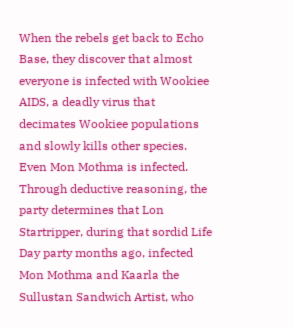When the rebels get back to Echo Base, they discover that almost everyone is infected with Wookiee AIDS, a deadly virus that decimates Wookiee populations and slowly kills other species. Even Mon Mothma is infected. Through deductive reasoning, the party determines that Lon Startripper, during that sordid Life Day party months ago, infected Mon Mothma and Kaarla the Sullustan Sandwich Artist, who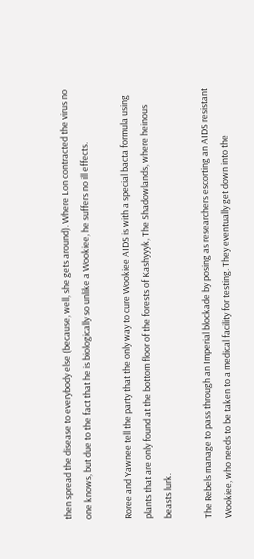then spread the disease to everybody else (because, well, she gets around). Where Lon contracted the virus no one knows, but due to the fact that he is biologically so unlike a Wookiee, he suffers no ill effects.

Roree and Yawnee tell the party that the only way to cure Wookiee AIDS is with a special bacta formula using plants that are only found at the bottom floor of the forests of Kashyyyk, The Shadowlands, where heinous beasts lurk.

The Rebels manage to pass through an Imperial blockade by posing as researchers escorting an AIDS resistant Wookiee, who needs to be taken to a medical facility for testing. They eventually get down into the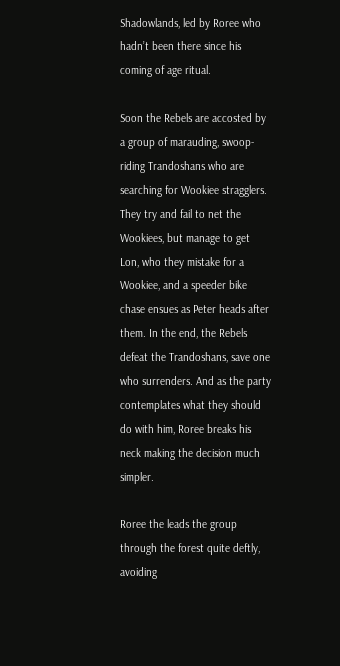Shadowlands, led by Roree who hadn’t been there since his coming of age ritual.

Soon the Rebels are accosted by a group of marauding, swoop-riding Trandoshans who are searching for Wookiee stragglers. They try and fail to net the Wookiees, but manage to get Lon, who they mistake for a Wookiee, and a speeder bike chase ensues as Peter heads after them. In the end, the Rebels defeat the Trandoshans, save one who surrenders. And as the party contemplates what they should do with him, Roree breaks his neck making the decision much simpler.

Roree the leads the group through the forest quite deftly, avoiding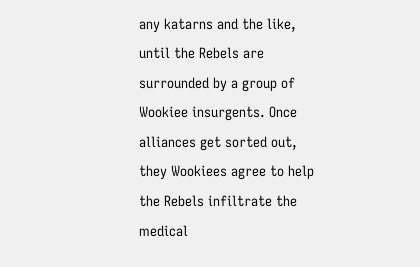any katarns and the like, until the Rebels are surrounded by a group of Wookiee insurgents. Once alliances get sorted out, they Wookiees agree to help the Rebels infiltrate the medical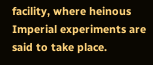facility, where heinous Imperial experiments are said to take place.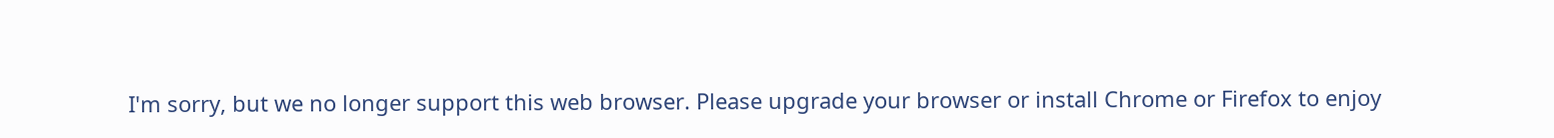I'm sorry, but we no longer support this web browser. Please upgrade your browser or install Chrome or Firefox to enjoy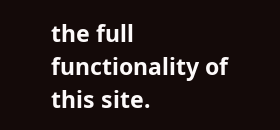the full functionality of this site.